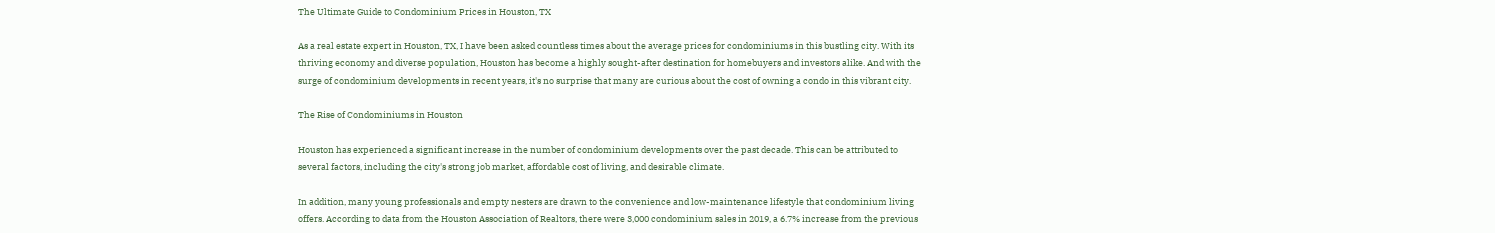The Ultimate Guide to Condominium Prices in Houston, TX

As a real estate expert in Houston, TX, I have been asked countless times about the average prices for condominiums in this bustling city. With its thriving economy and diverse population, Houston has become a highly sought-after destination for homebuyers and investors alike. And with the surge of condominium developments in recent years, it's no surprise that many are curious about the cost of owning a condo in this vibrant city.

The Rise of Condominiums in Houston

Houston has experienced a significant increase in the number of condominium developments over the past decade. This can be attributed to several factors, including the city's strong job market, affordable cost of living, and desirable climate.

In addition, many young professionals and empty nesters are drawn to the convenience and low-maintenance lifestyle that condominium living offers. According to data from the Houston Association of Realtors, there were 3,000 condominium sales in 2019, a 6.7% increase from the previous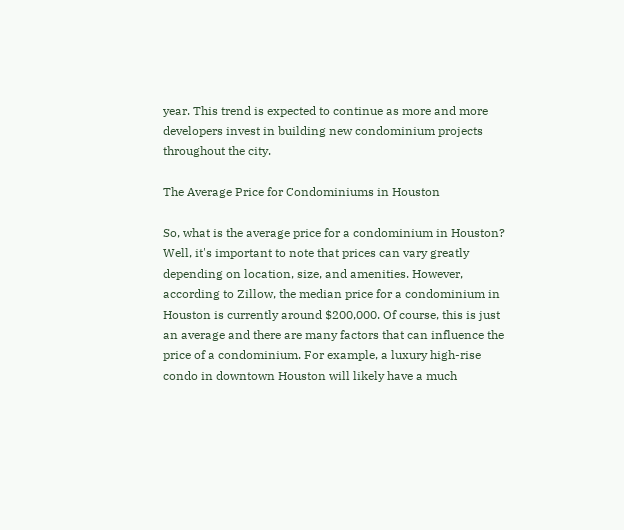year. This trend is expected to continue as more and more developers invest in building new condominium projects throughout the city.

The Average Price for Condominiums in Houston

So, what is the average price for a condominium in Houston? Well, it's important to note that prices can vary greatly depending on location, size, and amenities. However, according to Zillow, the median price for a condominium in Houston is currently around $200,000. Of course, this is just an average and there are many factors that can influence the price of a condominium. For example, a luxury high-rise condo in downtown Houston will likely have a much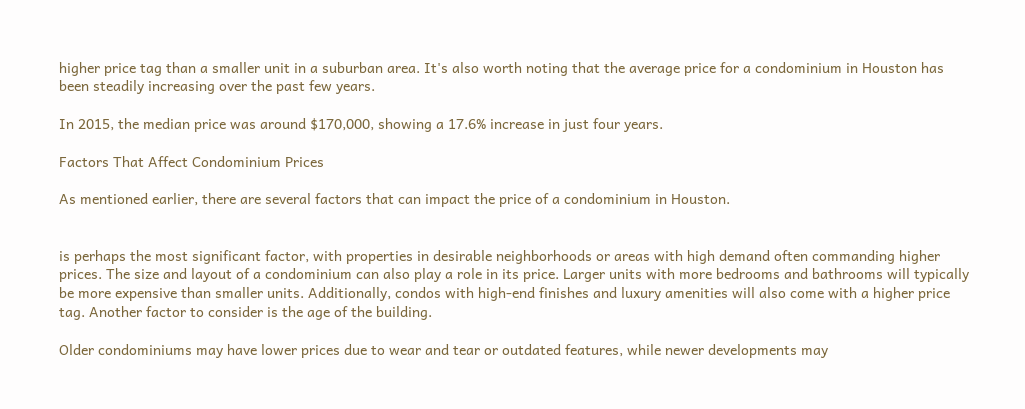higher price tag than a smaller unit in a suburban area. It's also worth noting that the average price for a condominium in Houston has been steadily increasing over the past few years.

In 2015, the median price was around $170,000, showing a 17.6% increase in just four years.

Factors That Affect Condominium Prices

As mentioned earlier, there are several factors that can impact the price of a condominium in Houston.


is perhaps the most significant factor, with properties in desirable neighborhoods or areas with high demand often commanding higher prices. The size and layout of a condominium can also play a role in its price. Larger units with more bedrooms and bathrooms will typically be more expensive than smaller units. Additionally, condos with high-end finishes and luxury amenities will also come with a higher price tag. Another factor to consider is the age of the building.

Older condominiums may have lower prices due to wear and tear or outdated features, while newer developments may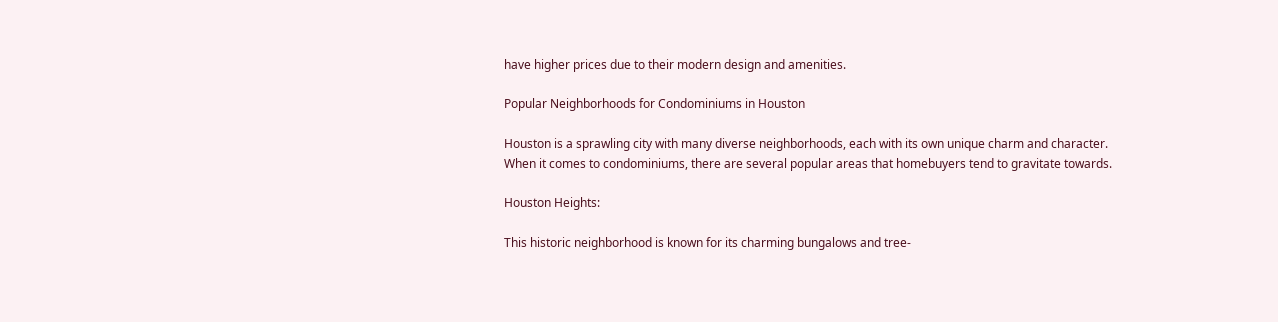have higher prices due to their modern design and amenities.

Popular Neighborhoods for Condominiums in Houston

Houston is a sprawling city with many diverse neighborhoods, each with its own unique charm and character. When it comes to condominiums, there are several popular areas that homebuyers tend to gravitate towards.

Houston Heights:

This historic neighborhood is known for its charming bungalows and tree-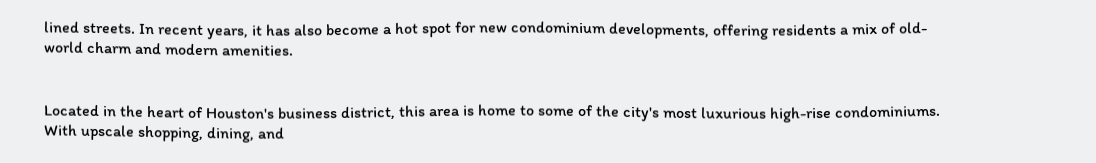lined streets. In recent years, it has also become a hot spot for new condominium developments, offering residents a mix of old-world charm and modern amenities.


Located in the heart of Houston's business district, this area is home to some of the city's most luxurious high-rise condominiums. With upscale shopping, dining, and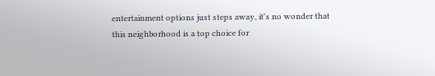entertainment options just steps away, it's no wonder that this neighborhood is a top choice for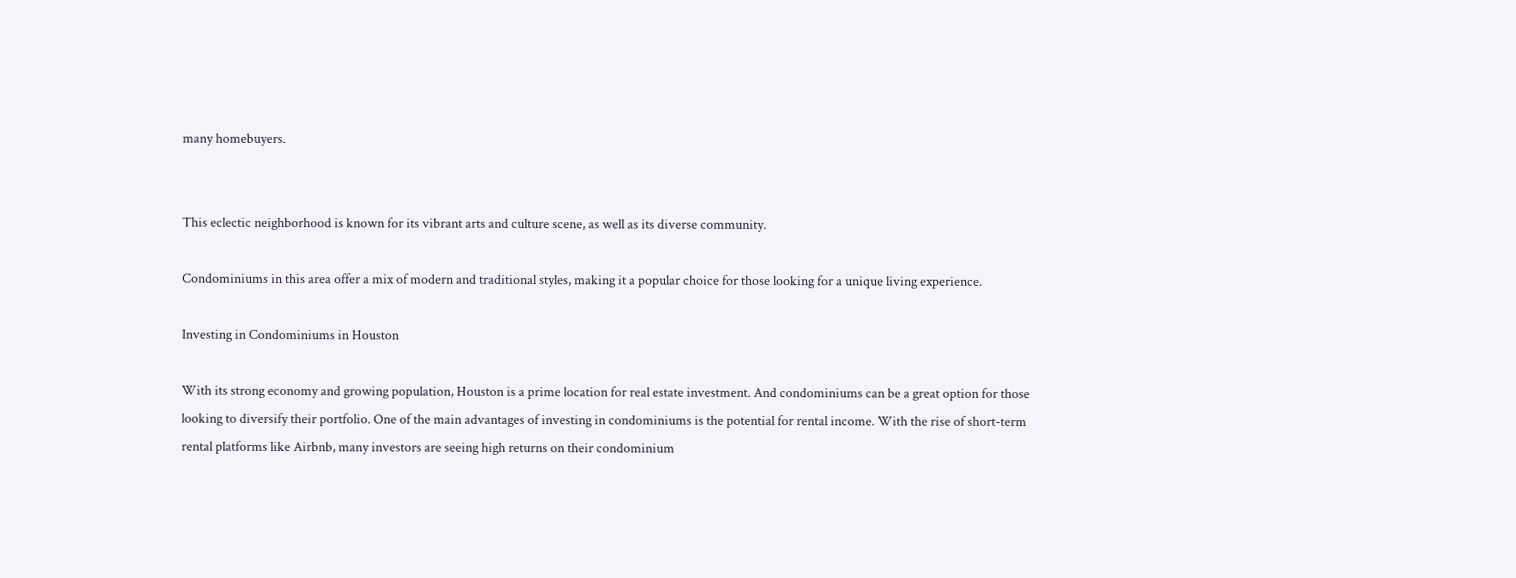many homebuyers.


This eclectic neighborhood is known for its vibrant arts and culture scene, as well as its diverse community.

Condominiums in this area offer a mix of modern and traditional styles, making it a popular choice for those looking for a unique living experience.

Investing in Condominiums in Houston

With its strong economy and growing population, Houston is a prime location for real estate investment. And condominiums can be a great option for those looking to diversify their portfolio. One of the main advantages of investing in condominiums is the potential for rental income. With the rise of short-term rental platforms like Airbnb, many investors are seeing high returns on their condominium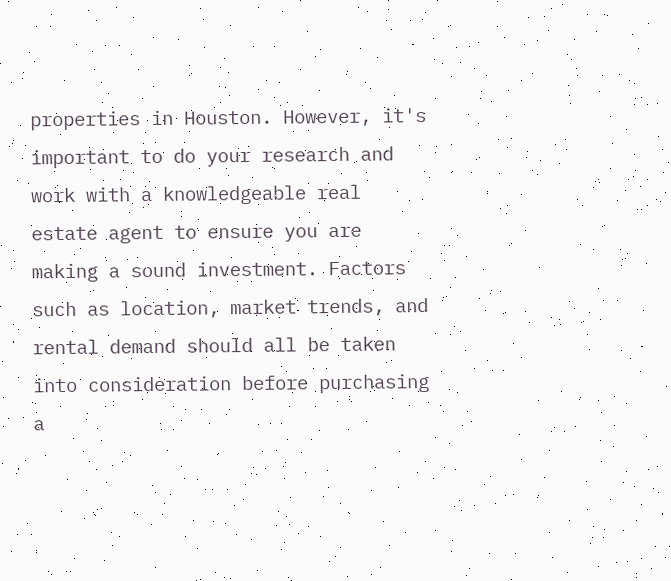properties in Houston. However, it's important to do your research and work with a knowledgeable real estate agent to ensure you are making a sound investment. Factors such as location, market trends, and rental demand should all be taken into consideration before purchasing a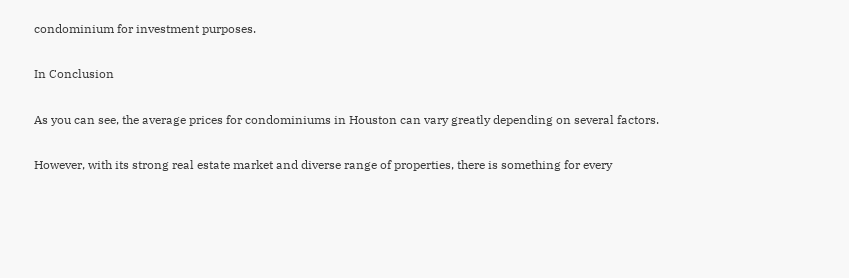condominium for investment purposes.

In Conclusion

As you can see, the average prices for condominiums in Houston can vary greatly depending on several factors.

However, with its strong real estate market and diverse range of properties, there is something for every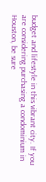budget and lifestyle in this vibrant city. If you are considering purchasing a condominium in Houston, be sure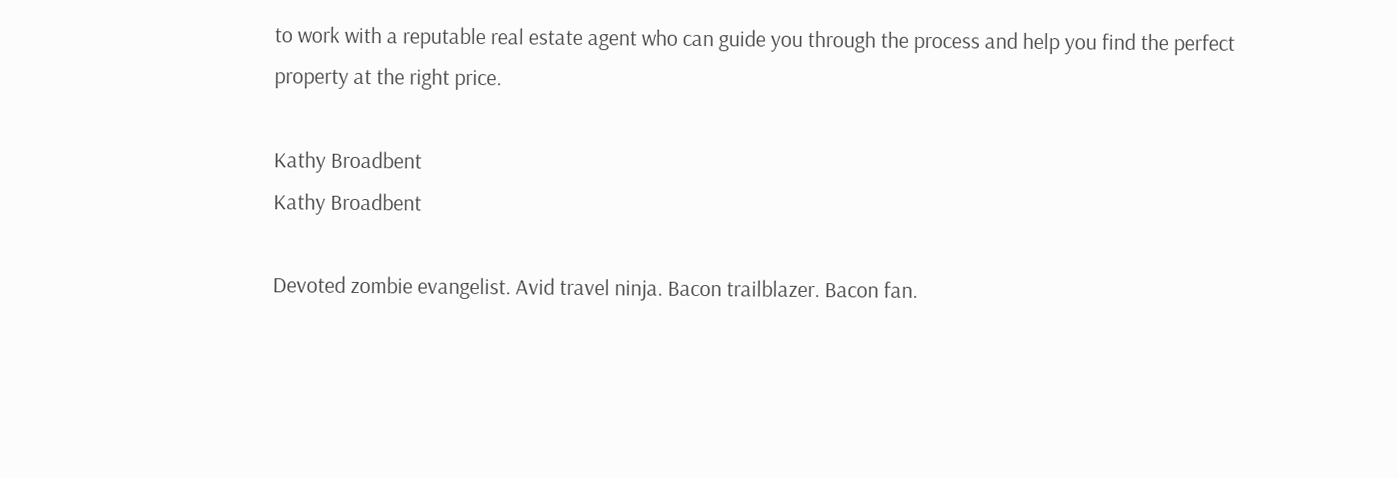to work with a reputable real estate agent who can guide you through the process and help you find the perfect property at the right price.

Kathy Broadbent
Kathy Broadbent

Devoted zombie evangelist. Avid travel ninja. Bacon trailblazer. Bacon fan.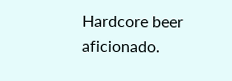Hardcore beer aficionado.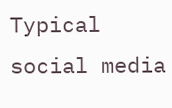Typical social media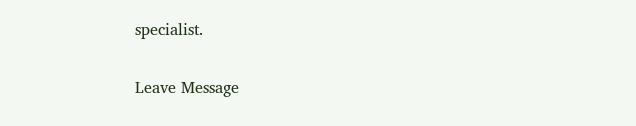specialist.

Leave Message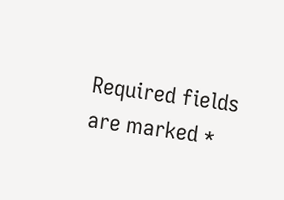Required fields are marked *